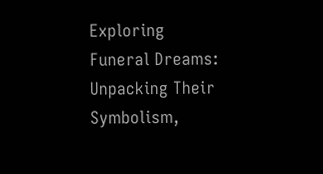Exploring Funeral Dreams: Unpacking Their Symbolism,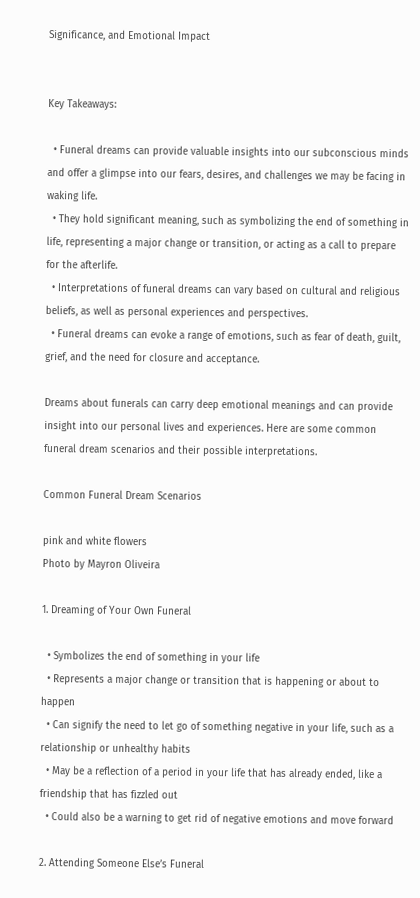Significance, and Emotional Impact


Key Takeaways:

  • Funeral dreams can provide valuable insights into our subconscious minds and offer a glimpse into our fears, desires, and challenges we may be facing in waking life.
  • They hold significant meaning, such as symbolizing the end of something in life, representing a major change or transition, or acting as a call to prepare for the afterlife.
  • Interpretations of funeral dreams can vary based on cultural and religious beliefs, as well as personal experiences and perspectives.
  • Funeral dreams can evoke a range of emotions, such as fear of death, guilt, grief, and the need for closure and acceptance.

Dreams about funerals can carry deep emotional meanings and can provide insight into our personal lives and experiences. Here are some common funeral dream scenarios and their possible interpretations.

Common Funeral Dream Scenarios

pink and white flowers
Photo by Mayron Oliveira

1. Dreaming of Your Own Funeral

  • Symbolizes the end of something in your life
  • Represents a major change or transition that is happening or about to happen
  • Can signify the need to let go of something negative in your life, such as a relationship or unhealthy habits
  • May be a reflection of a period in your life that has already ended, like a friendship that has fizzled out
  • Could also be a warning to get rid of negative emotions and move forward

2. Attending Someone Else’s Funeral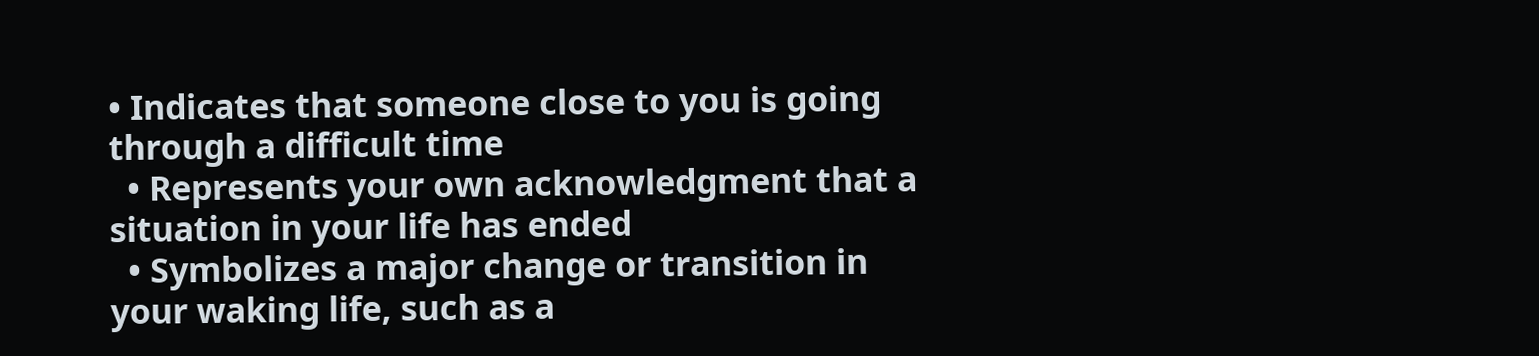• Indicates that someone close to you is going through a difficult time
  • Represents your own acknowledgment that a situation in your life has ended
  • Symbolizes a major change or transition in your waking life, such as a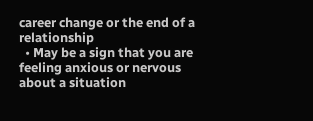career change or the end of a relationship
  • May be a sign that you are feeling anxious or nervous about a situation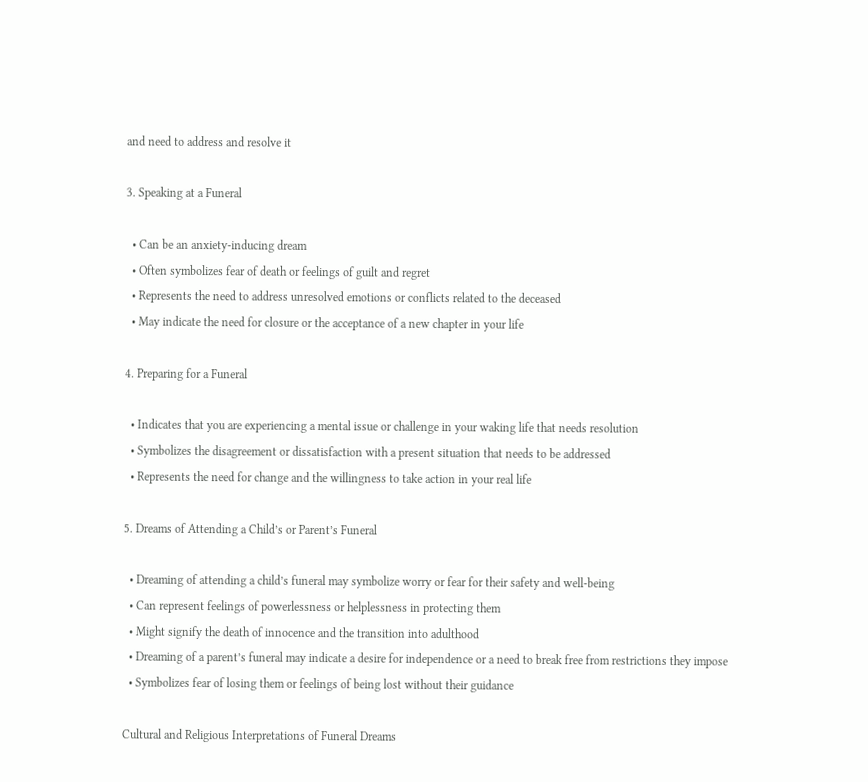and need to address and resolve it

3. Speaking at a Funeral

  • Can be an anxiety-inducing dream
  • Often symbolizes fear of death or feelings of guilt and regret
  • Represents the need to address unresolved emotions or conflicts related to the deceased
  • May indicate the need for closure or the acceptance of a new chapter in your life

4. Preparing for a Funeral

  • Indicates that you are experiencing a mental issue or challenge in your waking life that needs resolution
  • Symbolizes the disagreement or dissatisfaction with a present situation that needs to be addressed
  • Represents the need for change and the willingness to take action in your real life

5. Dreams of Attending a Child’s or Parent’s Funeral

  • Dreaming of attending a child’s funeral may symbolize worry or fear for their safety and well-being
  • Can represent feelings of powerlessness or helplessness in protecting them
  • Might signify the death of innocence and the transition into adulthood
  • Dreaming of a parent’s funeral may indicate a desire for independence or a need to break free from restrictions they impose
  • Symbolizes fear of losing them or feelings of being lost without their guidance

Cultural and Religious Interpretations of Funeral Dreams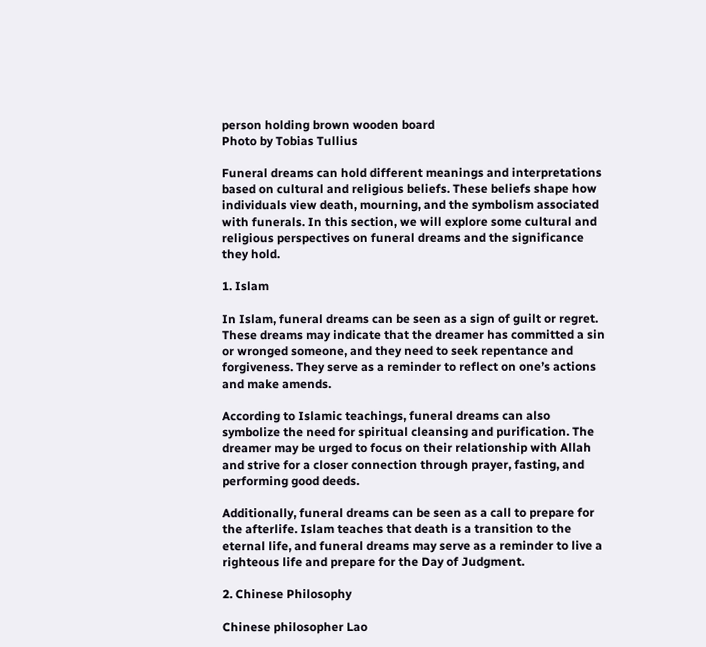person holding brown wooden board
Photo by Tobias Tullius

Funeral dreams can hold different meanings and interpretations based on cultural and religious beliefs. These beliefs shape how individuals view death, mourning, and the symbolism associated with funerals. In this section, we will explore some cultural and religious perspectives on funeral dreams and the significance they hold.

1. Islam

In Islam, funeral dreams can be seen as a sign of guilt or regret. These dreams may indicate that the dreamer has committed a sin or wronged someone, and they need to seek repentance and forgiveness. They serve as a reminder to reflect on one’s actions and make amends.

According to Islamic teachings, funeral dreams can also symbolize the need for spiritual cleansing and purification. The dreamer may be urged to focus on their relationship with Allah and strive for a closer connection through prayer, fasting, and performing good deeds.

Additionally, funeral dreams can be seen as a call to prepare for the afterlife. Islam teaches that death is a transition to the eternal life, and funeral dreams may serve as a reminder to live a righteous life and prepare for the Day of Judgment.

2. Chinese Philosophy

Chinese philosopher Lao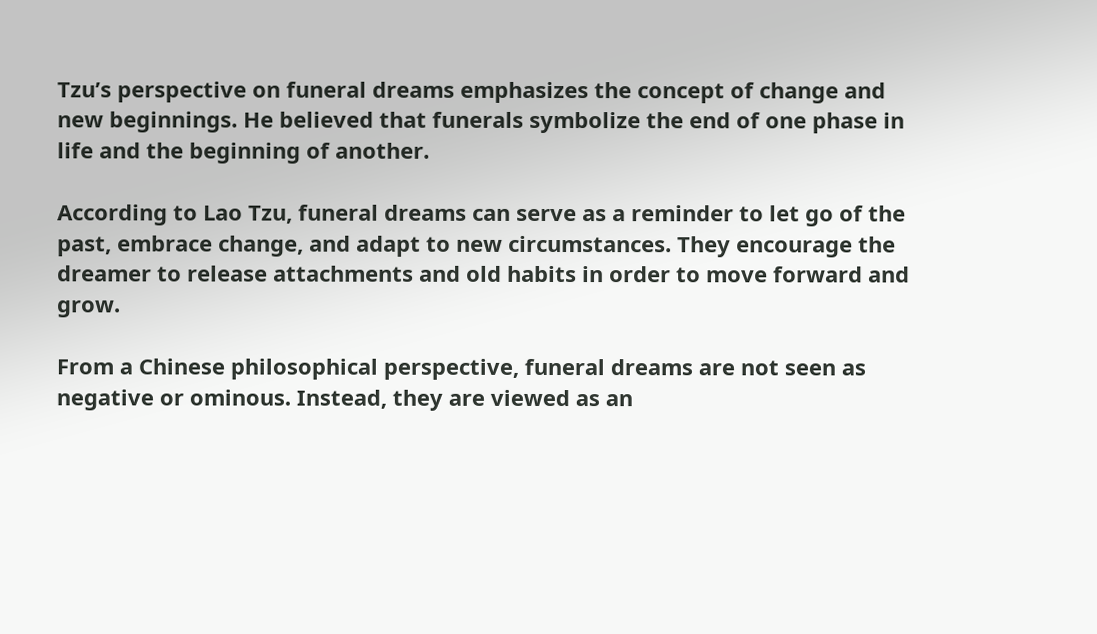Tzu’s perspective on funeral dreams emphasizes the concept of change and new beginnings. He believed that funerals symbolize the end of one phase in life and the beginning of another.

According to Lao Tzu, funeral dreams can serve as a reminder to let go of the past, embrace change, and adapt to new circumstances. They encourage the dreamer to release attachments and old habits in order to move forward and grow.

From a Chinese philosophical perspective, funeral dreams are not seen as negative or ominous. Instead, they are viewed as an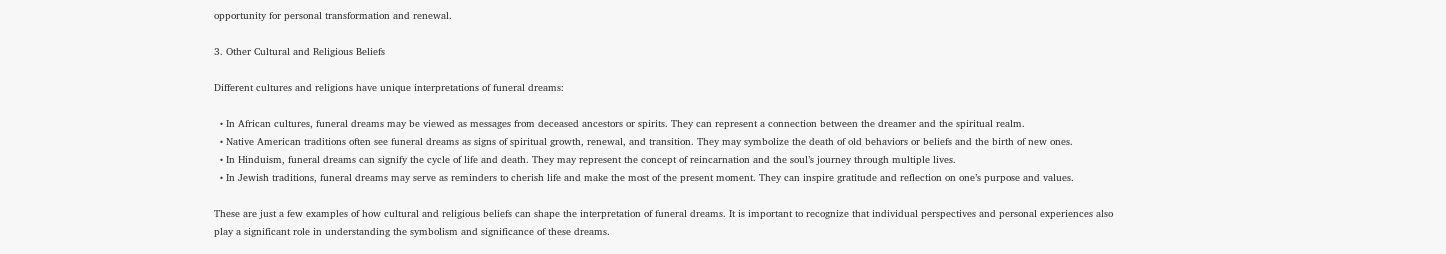opportunity for personal transformation and renewal.

3. Other Cultural and Religious Beliefs

Different cultures and religions have unique interpretations of funeral dreams:

  • In African cultures, funeral dreams may be viewed as messages from deceased ancestors or spirits. They can represent a connection between the dreamer and the spiritual realm.
  • Native American traditions often see funeral dreams as signs of spiritual growth, renewal, and transition. They may symbolize the death of old behaviors or beliefs and the birth of new ones.
  • In Hinduism, funeral dreams can signify the cycle of life and death. They may represent the concept of reincarnation and the soul’s journey through multiple lives.
  • In Jewish traditions, funeral dreams may serve as reminders to cherish life and make the most of the present moment. They can inspire gratitude and reflection on one’s purpose and values.

These are just a few examples of how cultural and religious beliefs can shape the interpretation of funeral dreams. It is important to recognize that individual perspectives and personal experiences also play a significant role in understanding the symbolism and significance of these dreams.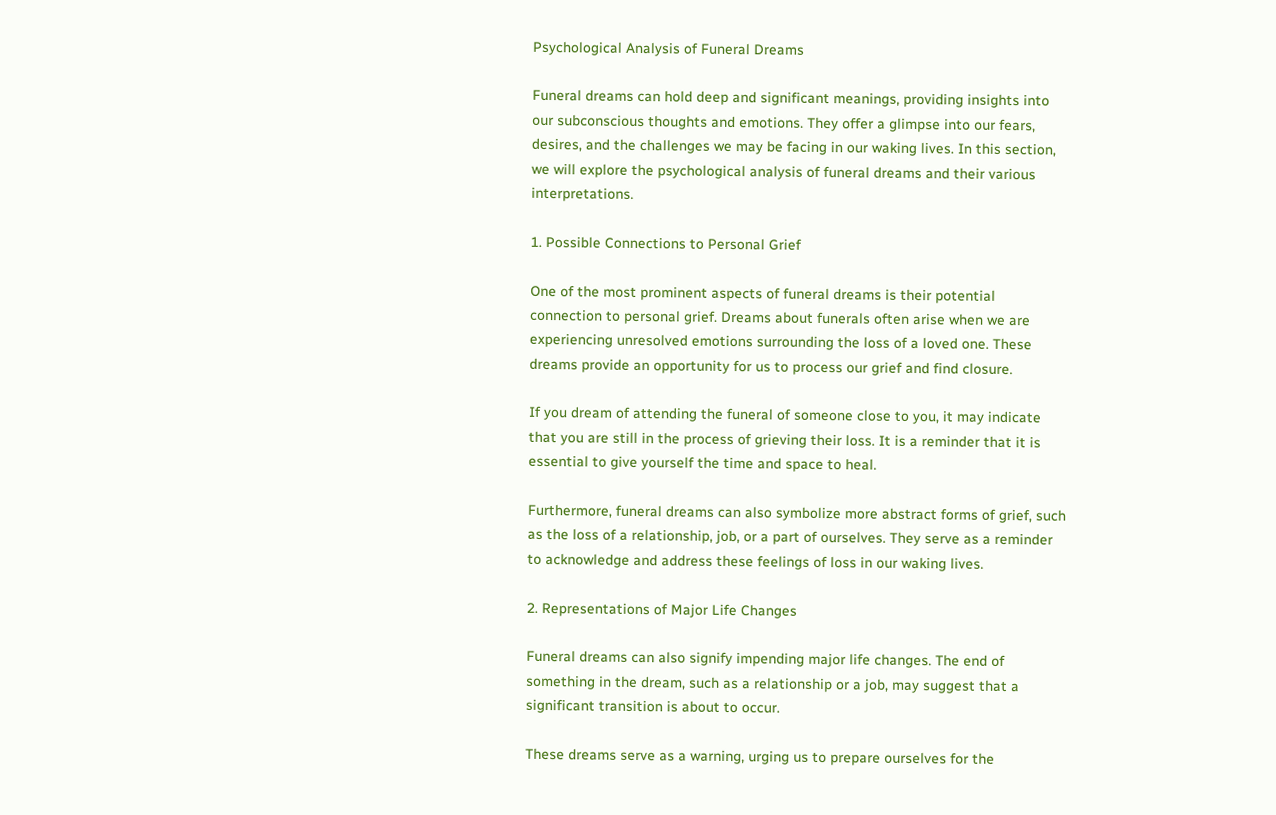Psychological Analysis of Funeral Dreams

Funeral dreams can hold deep and significant meanings, providing insights into our subconscious thoughts and emotions. They offer a glimpse into our fears, desires, and the challenges we may be facing in our waking lives. In this section, we will explore the psychological analysis of funeral dreams and their various interpretations.

1. Possible Connections to Personal Grief

One of the most prominent aspects of funeral dreams is their potential connection to personal grief. Dreams about funerals often arise when we are experiencing unresolved emotions surrounding the loss of a loved one. These dreams provide an opportunity for us to process our grief and find closure.

If you dream of attending the funeral of someone close to you, it may indicate that you are still in the process of grieving their loss. It is a reminder that it is essential to give yourself the time and space to heal.

Furthermore, funeral dreams can also symbolize more abstract forms of grief, such as the loss of a relationship, job, or a part of ourselves. They serve as a reminder to acknowledge and address these feelings of loss in our waking lives.

2. Representations of Major Life Changes

Funeral dreams can also signify impending major life changes. The end of something in the dream, such as a relationship or a job, may suggest that a significant transition is about to occur.

These dreams serve as a warning, urging us to prepare ourselves for the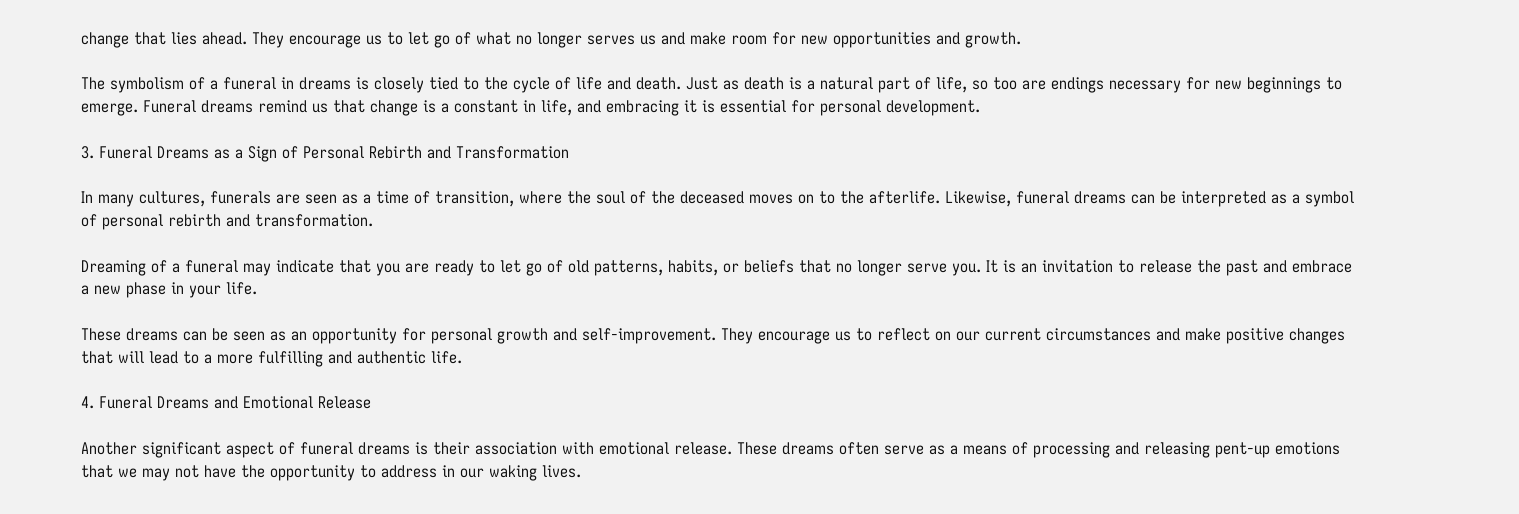change that lies ahead. They encourage us to let go of what no longer serves us and make room for new opportunities and growth.

The symbolism of a funeral in dreams is closely tied to the cycle of life and death. Just as death is a natural part of life, so too are endings necessary for new beginnings to emerge. Funeral dreams remind us that change is a constant in life, and embracing it is essential for personal development.

3. Funeral Dreams as a Sign of Personal Rebirth and Transformation

In many cultures, funerals are seen as a time of transition, where the soul of the deceased moves on to the afterlife. Likewise, funeral dreams can be interpreted as a symbol of personal rebirth and transformation.

Dreaming of a funeral may indicate that you are ready to let go of old patterns, habits, or beliefs that no longer serve you. It is an invitation to release the past and embrace a new phase in your life.

These dreams can be seen as an opportunity for personal growth and self-improvement. They encourage us to reflect on our current circumstances and make positive changes that will lead to a more fulfilling and authentic life.

4. Funeral Dreams and Emotional Release

Another significant aspect of funeral dreams is their association with emotional release. These dreams often serve as a means of processing and releasing pent-up emotions that we may not have the opportunity to address in our waking lives.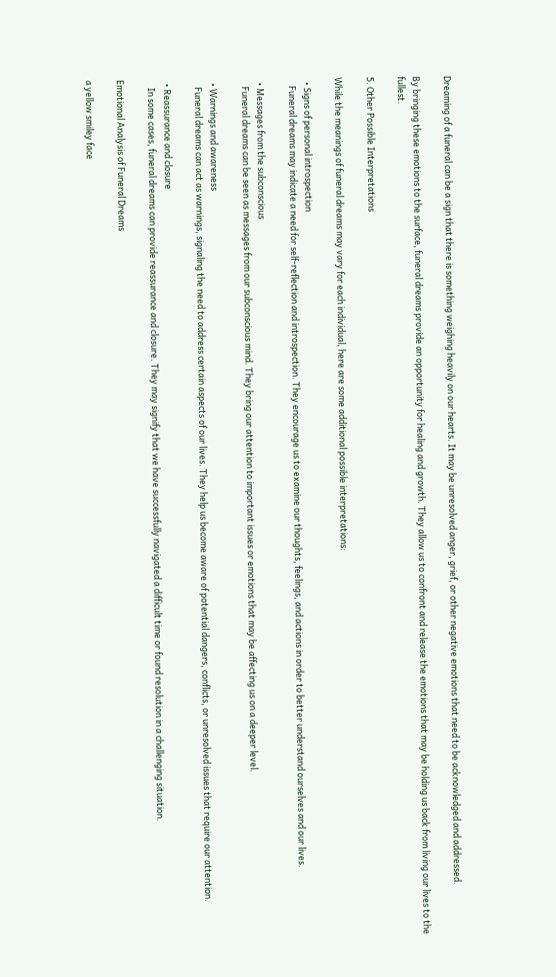Dreaming of a funeral can be a sign that there is something weighing heavily on our hearts. It may be unresolved anger, grief, or other negative emotions that need to be acknowledged and addressed.

By bringing these emotions to the surface, funeral dreams provide an opportunity for healing and growth. They allow us to confront and release the emotions that may be holding us back from living our lives to the fullest.

5. Other Possible Interpretations

While the meanings of funeral dreams may vary for each individual, here are some additional possible interpretations:

  • Signs of personal introspection
    Funeral dreams may indicate a need for self-reflection and introspection. They encourage us to examine our thoughts, feelings, and actions in order to better understand ourselves and our lives.

  • Messages from the subconscious
    Funeral dreams can be seen as messages from our subconscious mind. They bring our attention to important issues or emotions that may be affecting us on a deeper level.

  • Warnings and awareness
    Funeral dreams can act as warnings, signaling the need to address certain aspects of our lives. They help us become aware of potential dangers, conflicts, or unresolved issues that require our attention.

  • Reassurance and closure
    In some cases, funeral dreams can provide reassurance and closure. They may signify that we have successfully navigated a difficult time or found resolution in a challenging situation.

Emotional Analysis of Funeral Dreams

a yellow smiley face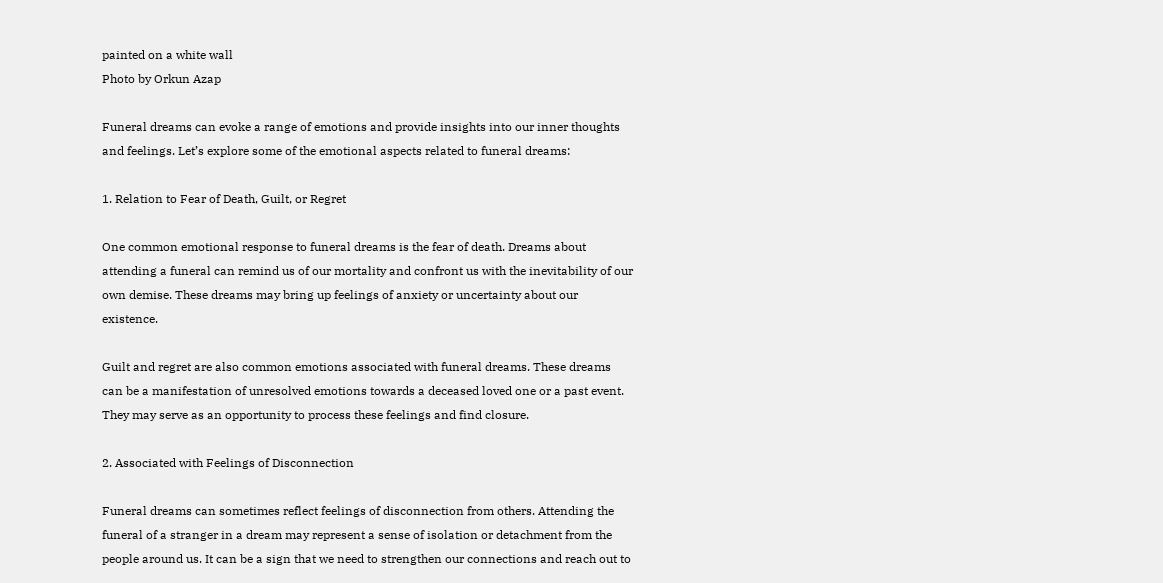painted on a white wall
Photo by Orkun Azap

Funeral dreams can evoke a range of emotions and provide insights into our inner thoughts and feelings. Let’s explore some of the emotional aspects related to funeral dreams:

1. Relation to Fear of Death, Guilt, or Regret

One common emotional response to funeral dreams is the fear of death. Dreams about attending a funeral can remind us of our mortality and confront us with the inevitability of our own demise. These dreams may bring up feelings of anxiety or uncertainty about our existence.

Guilt and regret are also common emotions associated with funeral dreams. These dreams can be a manifestation of unresolved emotions towards a deceased loved one or a past event. They may serve as an opportunity to process these feelings and find closure.

2. Associated with Feelings of Disconnection

Funeral dreams can sometimes reflect feelings of disconnection from others. Attending the funeral of a stranger in a dream may represent a sense of isolation or detachment from the people around us. It can be a sign that we need to strengthen our connections and reach out to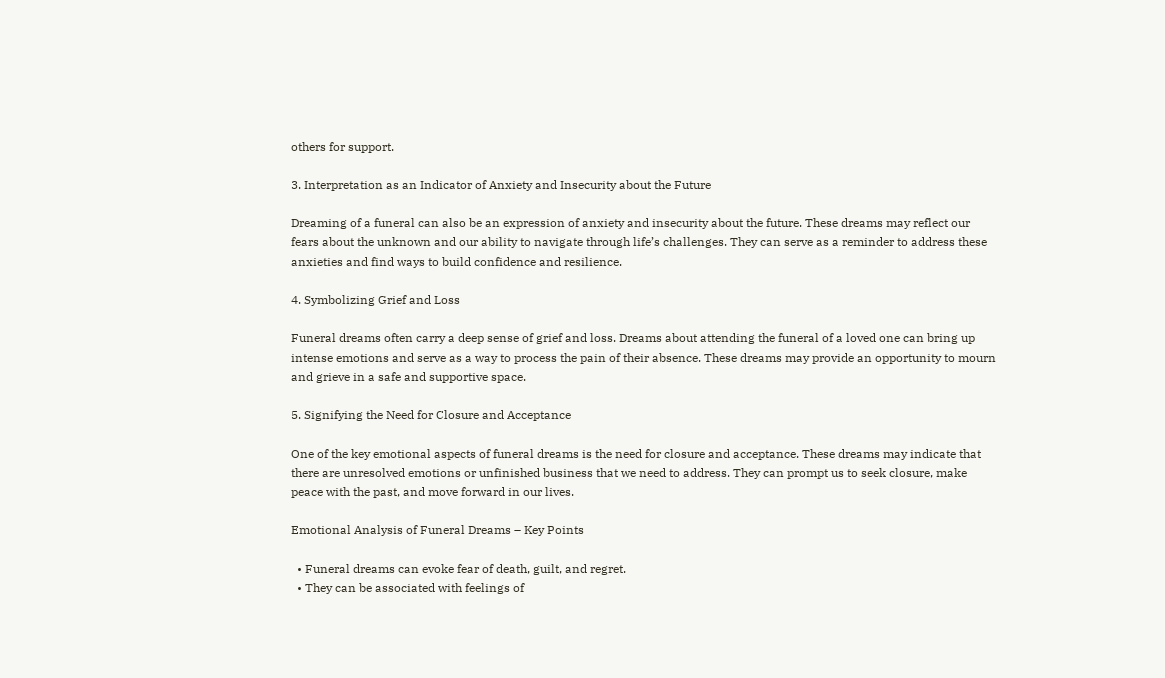others for support.

3. Interpretation as an Indicator of Anxiety and Insecurity about the Future

Dreaming of a funeral can also be an expression of anxiety and insecurity about the future. These dreams may reflect our fears about the unknown and our ability to navigate through life’s challenges. They can serve as a reminder to address these anxieties and find ways to build confidence and resilience.

4. Symbolizing Grief and Loss

Funeral dreams often carry a deep sense of grief and loss. Dreams about attending the funeral of a loved one can bring up intense emotions and serve as a way to process the pain of their absence. These dreams may provide an opportunity to mourn and grieve in a safe and supportive space.

5. Signifying the Need for Closure and Acceptance

One of the key emotional aspects of funeral dreams is the need for closure and acceptance. These dreams may indicate that there are unresolved emotions or unfinished business that we need to address. They can prompt us to seek closure, make peace with the past, and move forward in our lives.

Emotional Analysis of Funeral Dreams – Key Points

  • Funeral dreams can evoke fear of death, guilt, and regret.
  • They can be associated with feelings of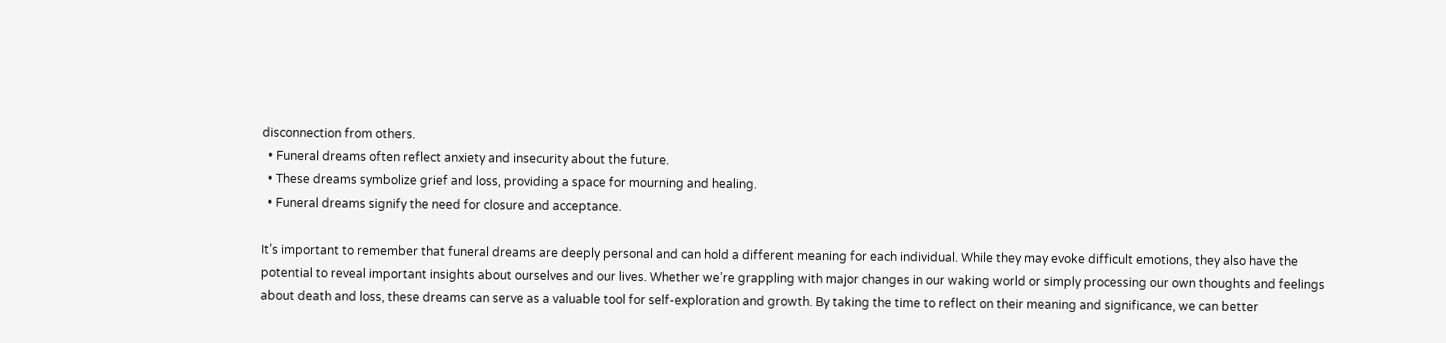disconnection from others.
  • Funeral dreams often reflect anxiety and insecurity about the future.
  • These dreams symbolize grief and loss, providing a space for mourning and healing.
  • Funeral dreams signify the need for closure and acceptance.

It’s important to remember that funeral dreams are deeply personal and can hold a different meaning for each individual. While they may evoke difficult emotions, they also have the potential to reveal important insights about ourselves and our lives. Whether we’re grappling with major changes in our waking world or simply processing our own thoughts and feelings about death and loss, these dreams can serve as a valuable tool for self-exploration and growth. By taking the time to reflect on their meaning and significance, we can better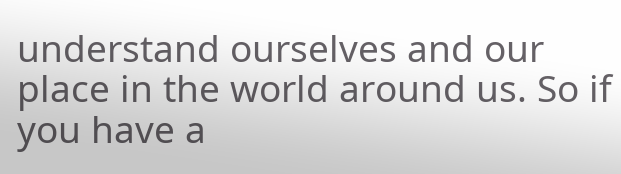understand ourselves and our place in the world around us. So if you have a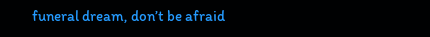funeral dream, don’t be afraid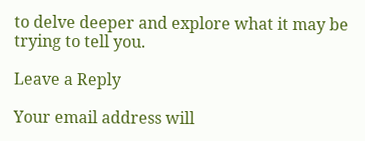to delve deeper and explore what it may be trying to tell you.

Leave a Reply

Your email address will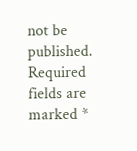not be published. Required fields are marked *